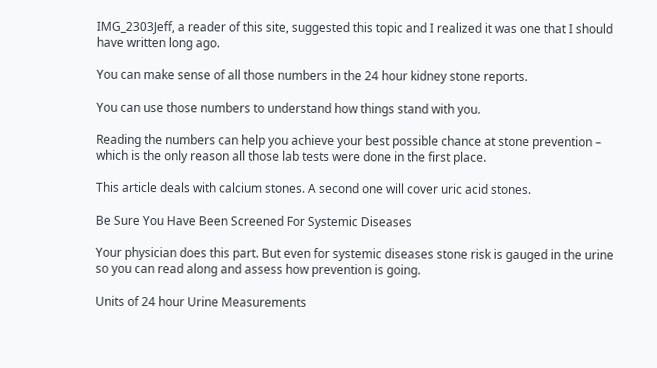IMG_2303Jeff, a reader of this site, suggested this topic and I realized it was one that I should have written long ago.

You can make sense of all those numbers in the 24 hour kidney stone reports.

You can use those numbers to understand how things stand with you.

Reading the numbers can help you achieve your best possible chance at stone prevention – which is the only reason all those lab tests were done in the first place.

This article deals with calcium stones. A second one will cover uric acid stones.

Be Sure You Have Been Screened For Systemic Diseases

Your physician does this part. But even for systemic diseases stone risk is gauged in the urine so you can read along and assess how prevention is going.

Units of 24 hour Urine Measurements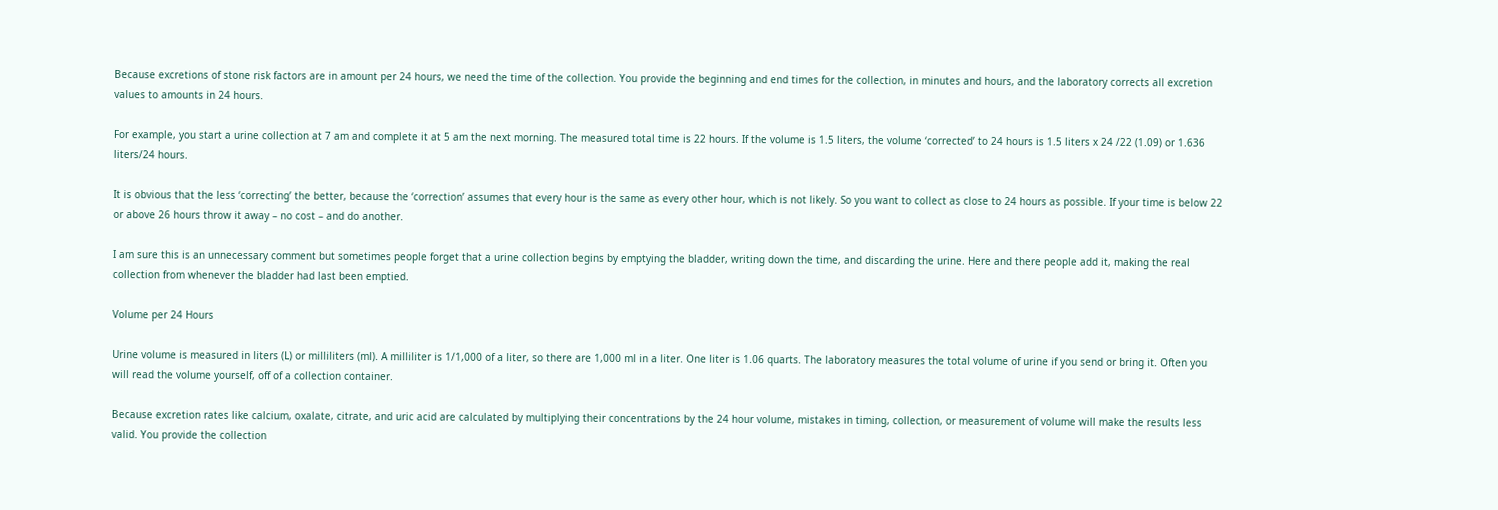Because excretions of stone risk factors are in amount per 24 hours, we need the time of the collection. You provide the beginning and end times for the collection, in minutes and hours, and the laboratory corrects all excretion values to amounts in 24 hours.

For example, you start a urine collection at 7 am and complete it at 5 am the next morning. The measured total time is 22 hours. If the volume is 1.5 liters, the volume ‘corrected’ to 24 hours is 1.5 liters x 24 /22 (1.09) or 1.636 liters/24 hours.

It is obvious that the less ‘correcting’ the better, because the ‘correction’ assumes that every hour is the same as every other hour, which is not likely. So you want to collect as close to 24 hours as possible. If your time is below 22 or above 26 hours throw it away – no cost – and do another.

I am sure this is an unnecessary comment but sometimes people forget that a urine collection begins by emptying the bladder, writing down the time, and discarding the urine. Here and there people add it, making the real collection from whenever the bladder had last been emptied.

Volume per 24 Hours

Urine volume is measured in liters (L) or milliliters (ml). A milliliter is 1/1,000 of a liter, so there are 1,000 ml in a liter. One liter is 1.06 quarts. The laboratory measures the total volume of urine if you send or bring it. Often you will read the volume yourself, off of a collection container.

Because excretion rates like calcium, oxalate, citrate, and uric acid are calculated by multiplying their concentrations by the 24 hour volume, mistakes in timing, collection, or measurement of volume will make the results less valid. You provide the collection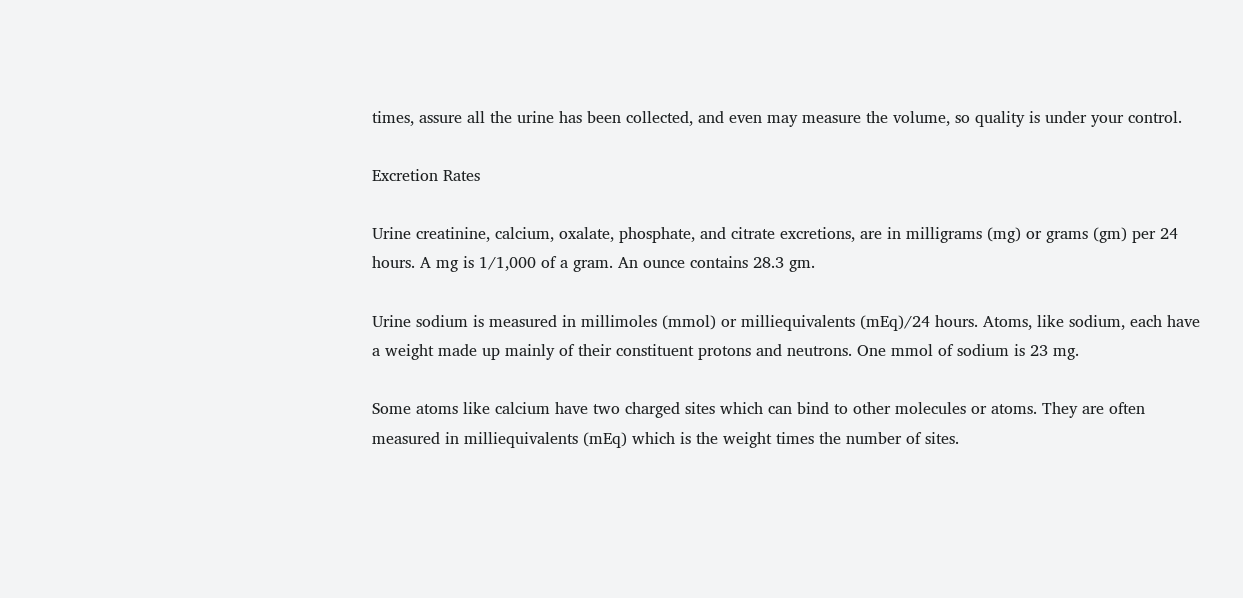times, assure all the urine has been collected, and even may measure the volume, so quality is under your control.

Excretion Rates

Urine creatinine, calcium, oxalate, phosphate, and citrate excretions, are in milligrams (mg) or grams (gm) per 24 hours. A mg is 1/1,000 of a gram. An ounce contains 28.3 gm.

Urine sodium is measured in millimoles (mmol) or milliequivalents (mEq)/24 hours. Atoms, like sodium, each have a weight made up mainly of their constituent protons and neutrons. One mmol of sodium is 23 mg.

Some atoms like calcium have two charged sites which can bind to other molecules or atoms. They are often measured in milliequivalents (mEq) which is the weight times the number of sites.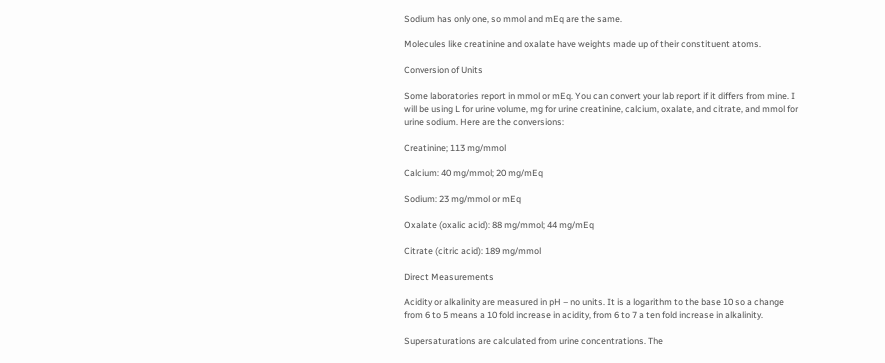Sodium has only one, so mmol and mEq are the same.

Molecules like creatinine and oxalate have weights made up of their constituent atoms.

Conversion of Units

Some laboratories report in mmol or mEq. You can convert your lab report if it differs from mine. I will be using L for urine volume, mg for urine creatinine, calcium, oxalate, and citrate, and mmol for urine sodium. Here are the conversions:

Creatinine; 113 mg/mmol

Calcium: 40 mg/mmol; 20 mg/mEq

Sodium: 23 mg/mmol or mEq

Oxalate (oxalic acid): 88 mg/mmol; 44 mg/mEq

Citrate (citric acid): 189 mg/mmol

Direct Measurements

Acidity or alkalinity are measured in pH – no units. It is a logarithm to the base 10 so a change from 6 to 5 means a 10 fold increase in acidity, from 6 to 7 a ten fold increase in alkalinity.

Supersaturations are calculated from urine concentrations. The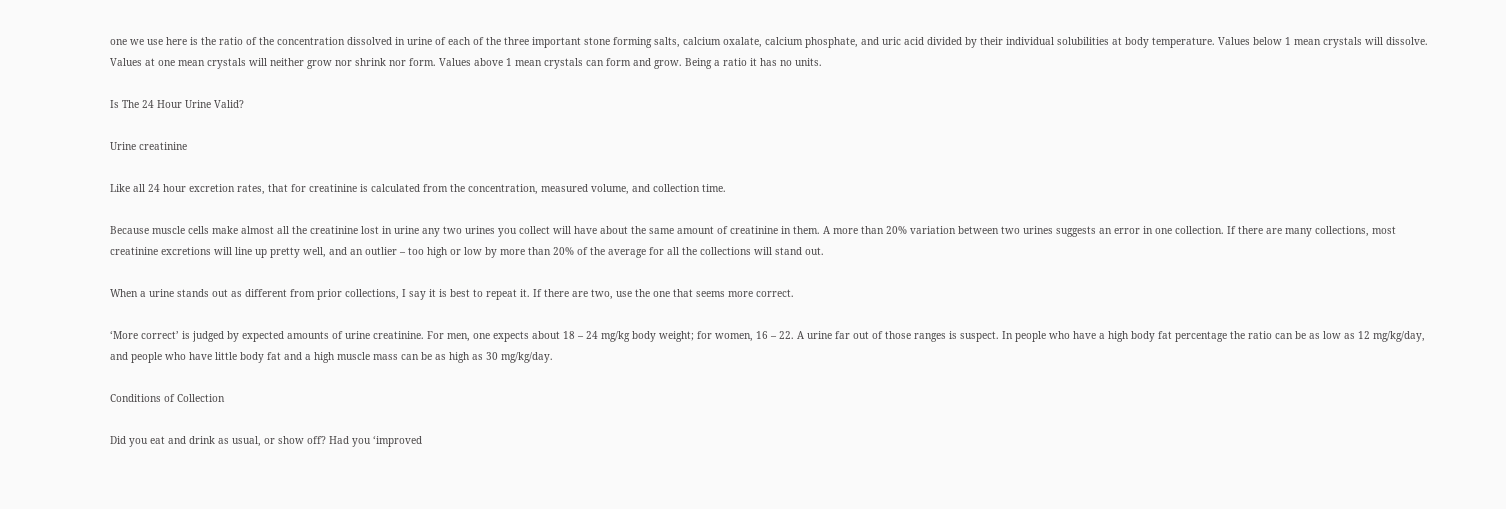one we use here is the ratio of the concentration dissolved in urine of each of the three important stone forming salts, calcium oxalate, calcium phosphate, and uric acid divided by their individual solubilities at body temperature. Values below 1 mean crystals will dissolve. Values at one mean crystals will neither grow nor shrink nor form. Values above 1 mean crystals can form and grow. Being a ratio it has no units.

Is The 24 Hour Urine Valid?

Urine creatinine

Like all 24 hour excretion rates, that for creatinine is calculated from the concentration, measured volume, and collection time.

Because muscle cells make almost all the creatinine lost in urine any two urines you collect will have about the same amount of creatinine in them. A more than 20% variation between two urines suggests an error in one collection. If there are many collections, most creatinine excretions will line up pretty well, and an outlier – too high or low by more than 20% of the average for all the collections will stand out.

When a urine stands out as different from prior collections, I say it is best to repeat it. If there are two, use the one that seems more correct.

‘More correct’ is judged by expected amounts of urine creatinine. For men, one expects about 18 – 24 mg/kg body weight; for women, 16 – 22. A urine far out of those ranges is suspect. In people who have a high body fat percentage the ratio can be as low as 12 mg/kg/day, and people who have little body fat and a high muscle mass can be as high as 30 mg/kg/day.

Conditions of Collection

Did you eat and drink as usual, or show off? Had you ‘improved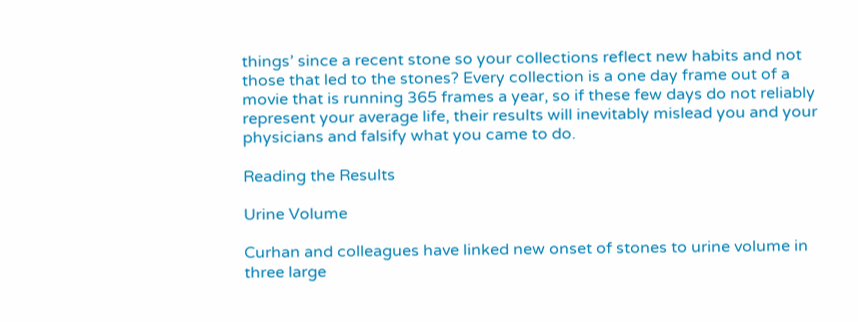things’ since a recent stone so your collections reflect new habits and not those that led to the stones? Every collection is a one day frame out of a movie that is running 365 frames a year, so if these few days do not reliably represent your average life, their results will inevitably mislead you and your physicians and falsify what you came to do.

Reading the Results

Urine Volume

Curhan and colleagues have linked new onset of stones to urine volume in three large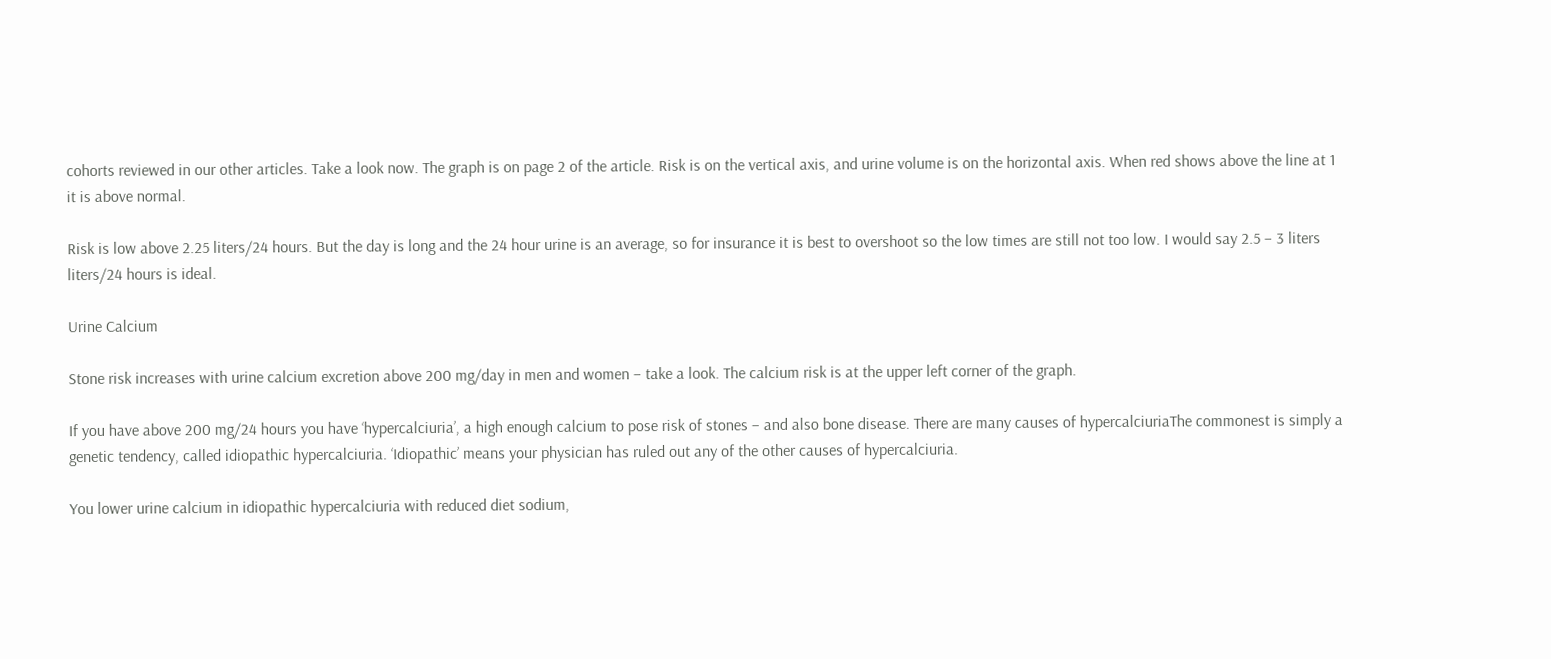cohorts reviewed in our other articles. Take a look now. The graph is on page 2 of the article. Risk is on the vertical axis, and urine volume is on the horizontal axis. When red shows above the line at 1 it is above normal.

Risk is low above 2.25 liters/24 hours. But the day is long and the 24 hour urine is an average, so for insurance it is best to overshoot so the low times are still not too low. I would say 2.5 – 3 liters liters/24 hours is ideal.

Urine Calcium

Stone risk increases with urine calcium excretion above 200 mg/day in men and women – take a look. The calcium risk is at the upper left corner of the graph.

If you have above 200 mg/24 hours you have ‘hypercalciuria’, a high enough calcium to pose risk of stones – and also bone disease. There are many causes of hypercalciuriaThe commonest is simply a genetic tendency, called idiopathic hypercalciuria. ‘Idiopathic’ means your physician has ruled out any of the other causes of hypercalciuria.

You lower urine calcium in idiopathic hypercalciuria with reduced diet sodium,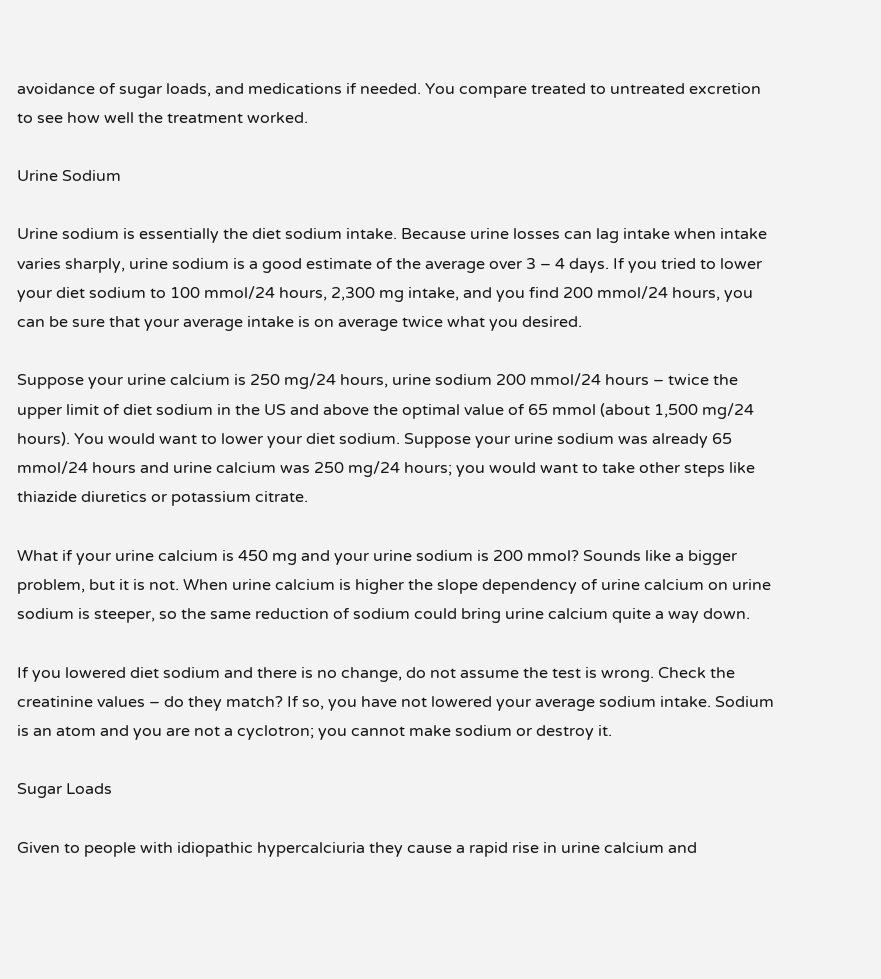avoidance of sugar loads, and medications if needed. You compare treated to untreated excretion to see how well the treatment worked.

Urine Sodium

Urine sodium is essentially the diet sodium intake. Because urine losses can lag intake when intake varies sharply, urine sodium is a good estimate of the average over 3 – 4 days. If you tried to lower your diet sodium to 100 mmol/24 hours, 2,300 mg intake, and you find 200 mmol/24 hours, you can be sure that your average intake is on average twice what you desired.

Suppose your urine calcium is 250 mg/24 hours, urine sodium 200 mmol/24 hours – twice the upper limit of diet sodium in the US and above the optimal value of 65 mmol (about 1,500 mg/24 hours). You would want to lower your diet sodium. Suppose your urine sodium was already 65 mmol/24 hours and urine calcium was 250 mg/24 hours; you would want to take other steps like thiazide diuretics or potassium citrate.

What if your urine calcium is 450 mg and your urine sodium is 200 mmol? Sounds like a bigger problem, but it is not. When urine calcium is higher the slope dependency of urine calcium on urine sodium is steeper, so the same reduction of sodium could bring urine calcium quite a way down.

If you lowered diet sodium and there is no change, do not assume the test is wrong. Check the creatinine values – do they match? If so, you have not lowered your average sodium intake. Sodium is an atom and you are not a cyclotron; you cannot make sodium or destroy it.

Sugar Loads

Given to people with idiopathic hypercalciuria they cause a rapid rise in urine calcium and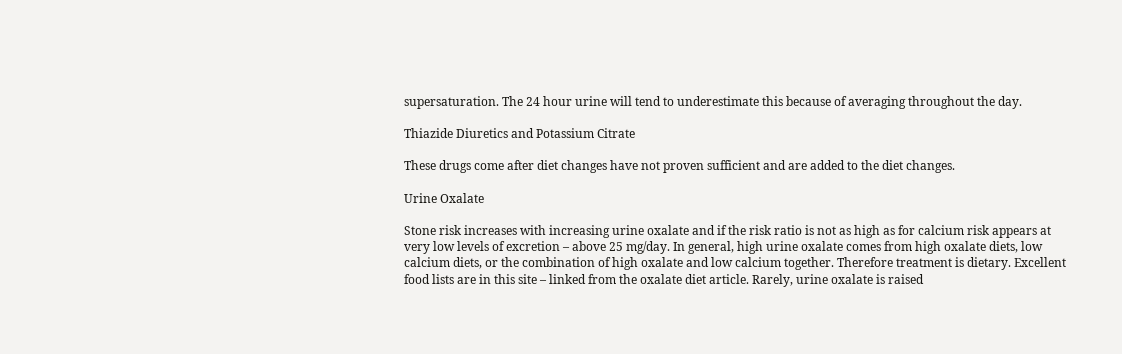supersaturation. The 24 hour urine will tend to underestimate this because of averaging throughout the day.

Thiazide Diuretics and Potassium Citrate

These drugs come after diet changes have not proven sufficient and are added to the diet changes.

Urine Oxalate

Stone risk increases with increasing urine oxalate and if the risk ratio is not as high as for calcium risk appears at very low levels of excretion – above 25 mg/day. In general, high urine oxalate comes from high oxalate diets, low calcium diets, or the combination of high oxalate and low calcium together. Therefore treatment is dietary. Excellent food lists are in this site – linked from the oxalate diet article. Rarely, urine oxalate is raised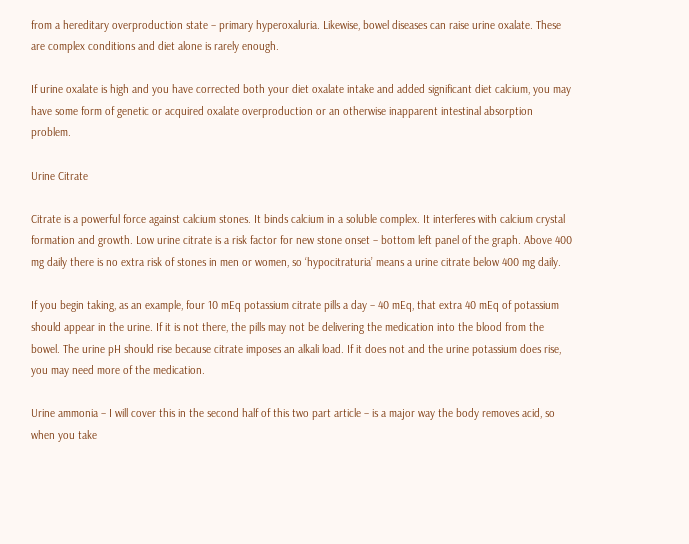from a hereditary overproduction state – primary hyperoxaluria. Likewise, bowel diseases can raise urine oxalate. These are complex conditions and diet alone is rarely enough.

If urine oxalate is high and you have corrected both your diet oxalate intake and added significant diet calcium, you may have some form of genetic or acquired oxalate overproduction or an otherwise inapparent intestinal absorption problem.

Urine Citrate

Citrate is a powerful force against calcium stones. It binds calcium in a soluble complex. It interferes with calcium crystal formation and growth. Low urine citrate is a risk factor for new stone onset – bottom left panel of the graph. Above 400 mg daily there is no extra risk of stones in men or women, so ‘hypocitraturia’ means a urine citrate below 400 mg daily.

If you begin taking, as an example, four 10 mEq potassium citrate pills a day – 40 mEq, that extra 40 mEq of potassium should appear in the urine. If it is not there, the pills may not be delivering the medication into the blood from the bowel. The urine pH should rise because citrate imposes an alkali load. If it does not and the urine potassium does rise, you may need more of the medication.

Urine ammonia – I will cover this in the second half of this two part article – is a major way the body removes acid, so when you take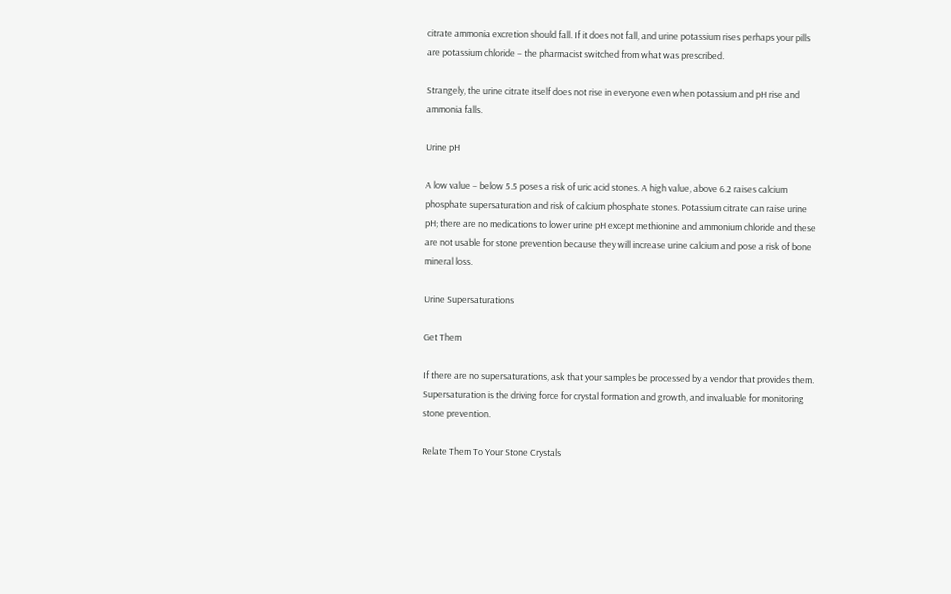citrate ammonia excretion should fall. If it does not fall, and urine potassium rises perhaps your pills are potassium chloride – the pharmacist switched from what was prescribed.

Strangely, the urine citrate itself does not rise in everyone even when potassium and pH rise and ammonia falls.

Urine pH

A low value – below 5.5 poses a risk of uric acid stones. A high value, above 6.2 raises calcium phosphate supersaturation and risk of calcium phosphate stones. Potassium citrate can raise urine pH; there are no medications to lower urine pH except methionine and ammonium chloride and these are not usable for stone prevention because they will increase urine calcium and pose a risk of bone mineral loss.

Urine Supersaturations

Get Them

If there are no supersaturations, ask that your samples be processed by a vendor that provides them. Supersaturation is the driving force for crystal formation and growth, and invaluable for monitoring stone prevention.

Relate Them To Your Stone Crystals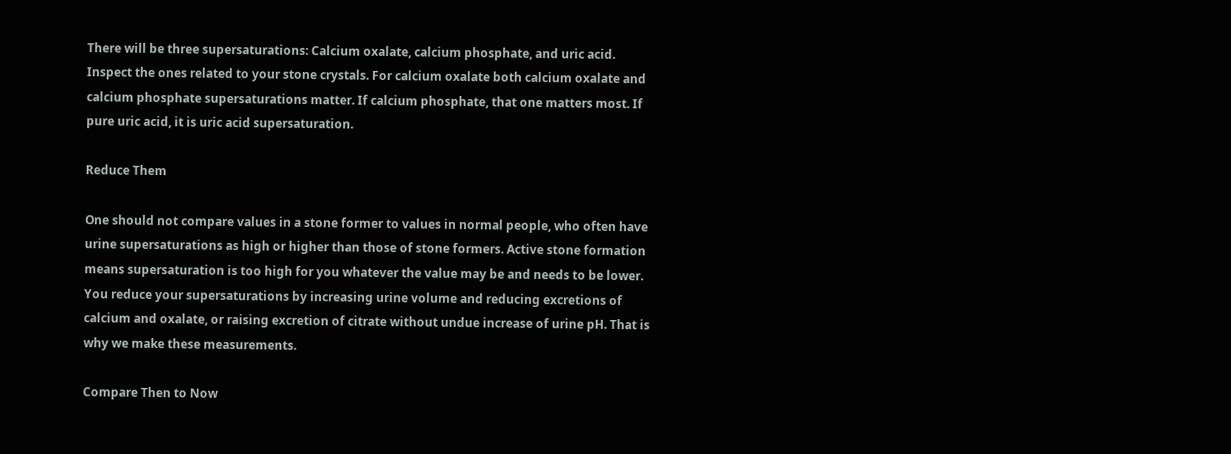There will be three supersaturations: Calcium oxalate, calcium phosphate, and uric acid. Inspect the ones related to your stone crystals. For calcium oxalate both calcium oxalate and calcium phosphate supersaturations matter. If calcium phosphate, that one matters most. If pure uric acid, it is uric acid supersaturation.

Reduce Them

One should not compare values in a stone former to values in normal people, who often have urine supersaturations as high or higher than those of stone formers. Active stone formation means supersaturation is too high for you whatever the value may be and needs to be lower. You reduce your supersaturations by increasing urine volume and reducing excretions of calcium and oxalate, or raising excretion of citrate without undue increase of urine pH. That is why we make these measurements.

Compare Then to Now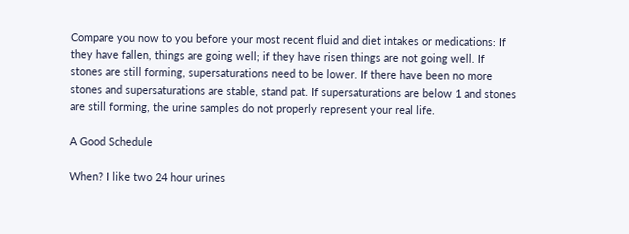Compare you now to you before your most recent fluid and diet intakes or medications: If they have fallen, things are going well; if they have risen things are not going well. If stones are still forming, supersaturations need to be lower. If there have been no more stones and supersaturations are stable, stand pat. If supersaturations are below 1 and stones are still forming, the urine samples do not properly represent your real life.

A Good Schedule

When? I like two 24 hour urines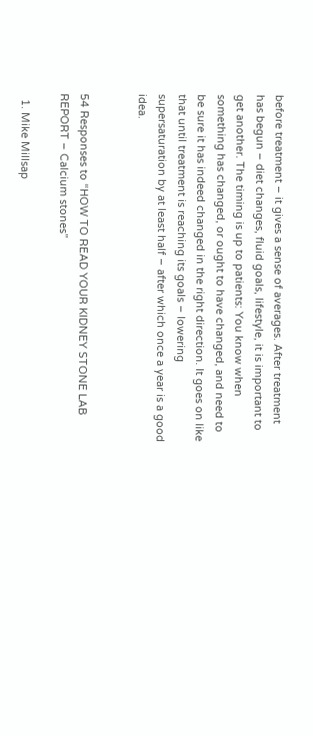before treatment – it gives a sense of averages. After treatment has begun – diet changes, fluid goals, lifestyle, it is important to get another. The timing is up to patients: You know when something has changed, or ought to have changed, and need to be sure it has indeed changed in the right direction. It goes on like that until treatment is reaching its goals – lowering supersaturation by at least half – after which once a year is a good idea.


54 Responses to “HOW TO READ YOUR KIDNEY STONE LAB REPORT – Calcium stones”

  1. Mike Millsap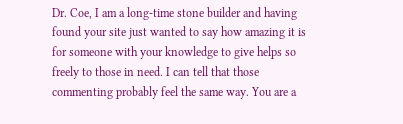Dr. Coe, I am a long-time stone builder and having found your site just wanted to say how amazing it is for someone with your knowledge to give helps so freely to those in need. I can tell that those commenting probably feel the same way. You are a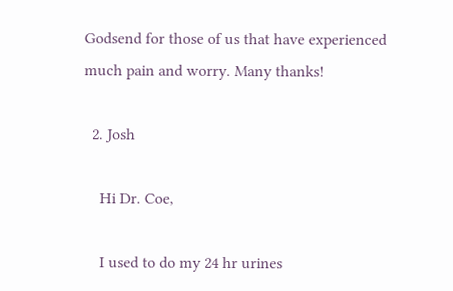Godsend for those of us that have experienced much pain and worry. Many thanks!

  2. Josh

    Hi Dr. Coe,

    I used to do my 24 hr urines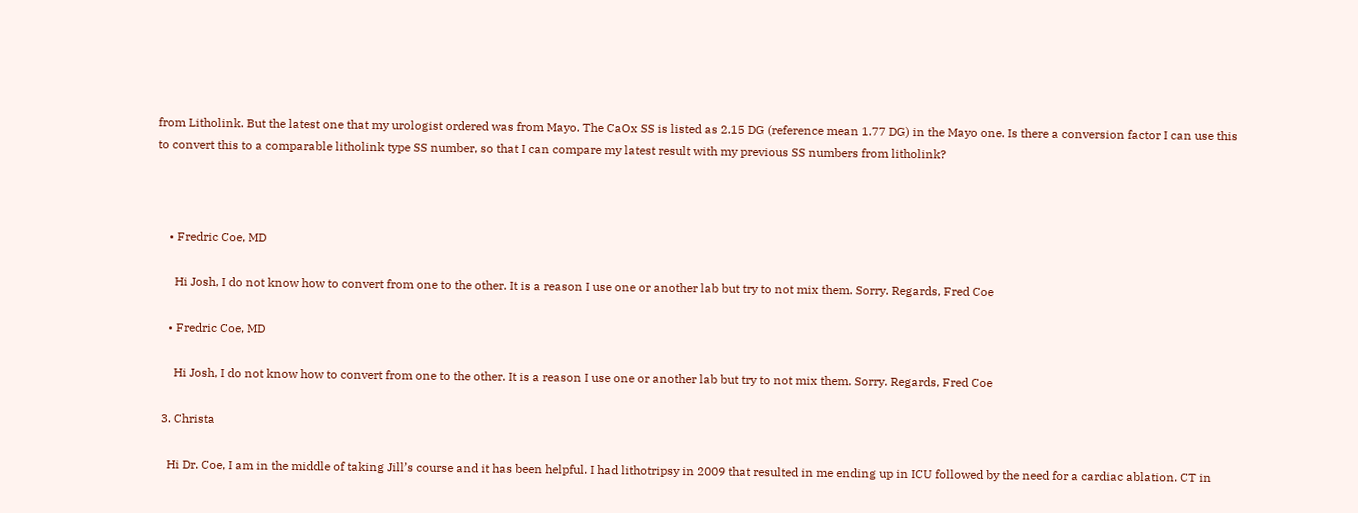from Litholink. But the latest one that my urologist ordered was from Mayo. The CaOx SS is listed as 2.15 DG (reference mean 1.77 DG) in the Mayo one. Is there a conversion factor I can use this to convert this to a comparable litholink type SS number, so that I can compare my latest result with my previous SS numbers from litholink?



    • Fredric Coe, MD

      Hi Josh, I do not know how to convert from one to the other. It is a reason I use one or another lab but try to not mix them. Sorry. Regards, Fred Coe

    • Fredric Coe, MD

      Hi Josh, I do not know how to convert from one to the other. It is a reason I use one or another lab but try to not mix them. Sorry. Regards, Fred Coe

  3. Christa

    Hi Dr. Coe, I am in the middle of taking Jill’s course and it has been helpful. I had lithotripsy in 2009 that resulted in me ending up in ICU followed by the need for a cardiac ablation. CT in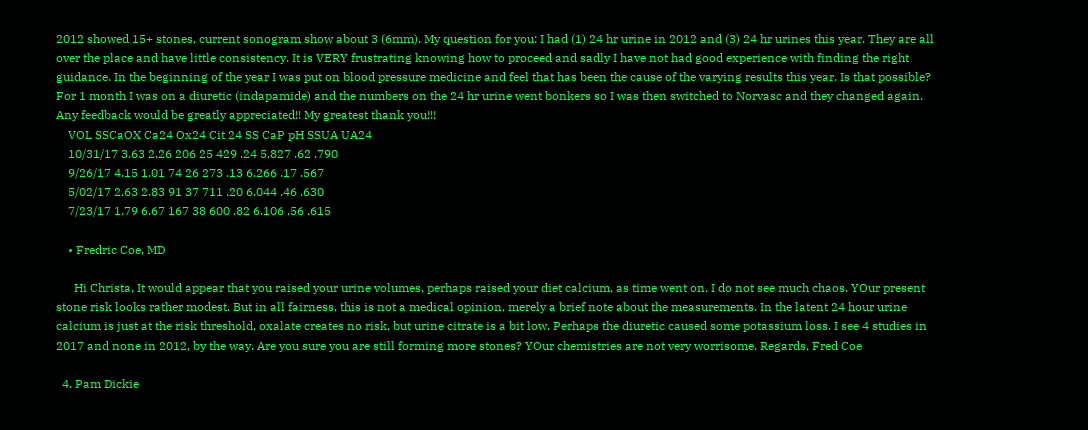2012 showed 15+ stones, current sonogram show about 3 (6mm). My question for you: I had (1) 24 hr urine in 2012 and (3) 24 hr urines this year. They are all over the place and have little consistency. It is VERY frustrating knowing how to proceed and sadly I have not had good experience with finding the right guidance. In the beginning of the year I was put on blood pressure medicine and feel that has been the cause of the varying results this year. Is that possible? For 1 month I was on a diuretic (indapamide) and the numbers on the 24 hr urine went bonkers so I was then switched to Norvasc and they changed again. Any feedback would be greatly appreciated!! My greatest thank you!!!
    VOL SSCaOX Ca24 Ox24 Cit 24 SS CaP pH SSUA UA24
    10/31/17 3.63 2.26 206 25 429 .24 5.827 .62 .790
    9/26/17 4.15 1.01 74 26 273 .13 6.266 .17 .567
    5/02/17 2.63 2.83 91 37 711 .20 6.044 .46 .630
    7/23/17 1.79 6.67 167 38 600 .82 6.106 .56 .615

    • Fredric Coe, MD

      Hi Christa, It would appear that you raised your urine volumes, perhaps raised your diet calcium, as time went on. I do not see much chaos. YOur present stone risk looks rather modest. But in all fairness, this is not a medical opinion, merely a brief note about the measurements. In the latent 24 hour urine calcium is just at the risk threshold, oxalate creates no risk, but urine citrate is a bit low. Perhaps the diuretic caused some potassium loss. I see 4 studies in 2017 and none in 2012, by the way. Are you sure you are still forming more stones? YOur chemistries are not very worrisome. Regards, Fred Coe

  4. Pam Dickie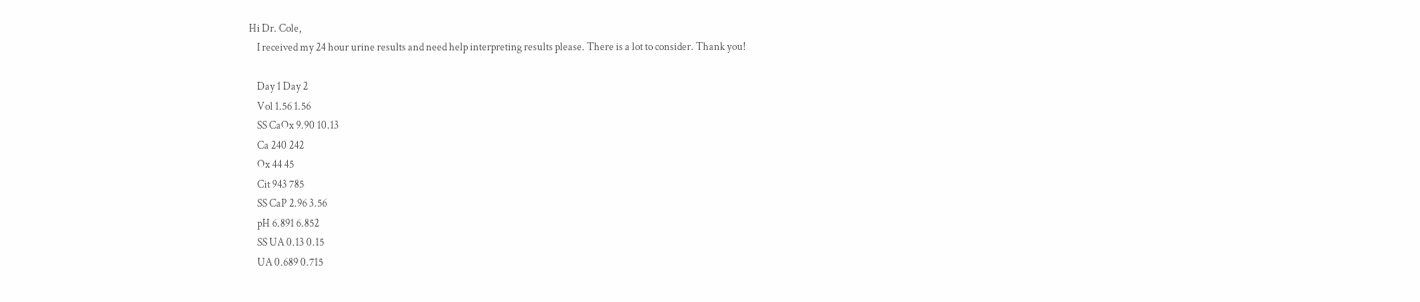Hi Dr. Cole,
    I received my 24 hour urine results and need help interpreting results please. There is a lot to consider. Thank you!

    Day 1 Day 2
    Vol 1.56 1.56
    SS CaOx 9.90 10.13
    Ca 240 242
    Ox 44 45
    Cit 943 785
    SS CaP 2.96 3.56
    pH 6.891 6.852
    SS UA 0.13 0.15
    UA 0.689 0.715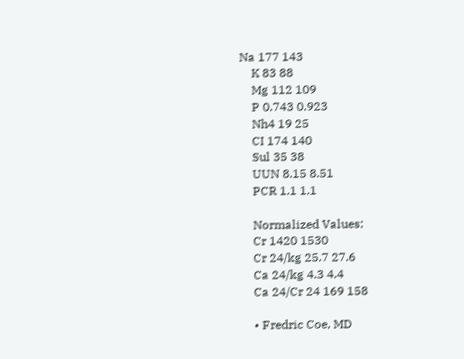Na 177 143
    K 83 88
    Mg 112 109
    P 0.743 0.923
    Nh4 19 25
    CI 174 140
    Sul 35 38
    UUN 8.15 8.51
    PCR 1.1 1.1

    Normalized Values:
    Cr 1420 1530
    Cr 24/kg 25.7 27.6
    Ca 24/kg 4.3 4.4
    Ca 24/Cr 24 169 158

    • Fredric Coe, MD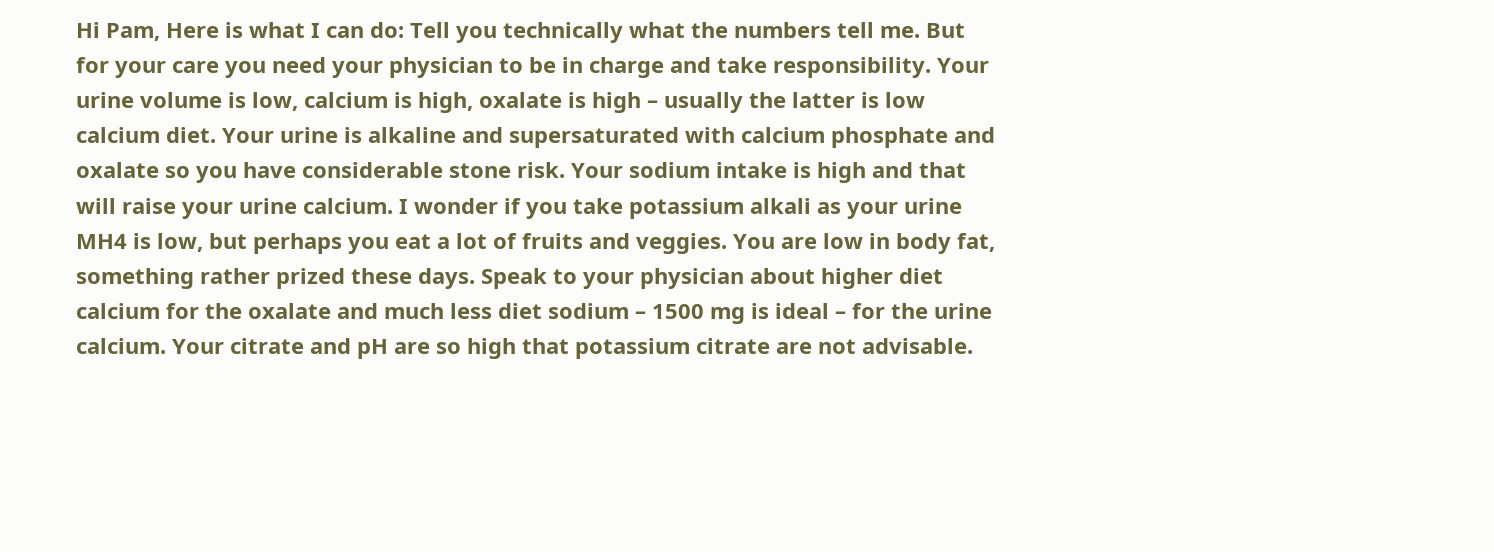Hi Pam, Here is what I can do: Tell you technically what the numbers tell me. But for your care you need your physician to be in charge and take responsibility. Your urine volume is low, calcium is high, oxalate is high – usually the latter is low calcium diet. Your urine is alkaline and supersaturated with calcium phosphate and oxalate so you have considerable stone risk. Your sodium intake is high and that will raise your urine calcium. I wonder if you take potassium alkali as your urine MH4 is low, but perhaps you eat a lot of fruits and veggies. You are low in body fat, something rather prized these days. Speak to your physician about higher diet calcium for the oxalate and much less diet sodium – 1500 mg is ideal – for the urine calcium. Your citrate and pH are so high that potassium citrate are not advisable.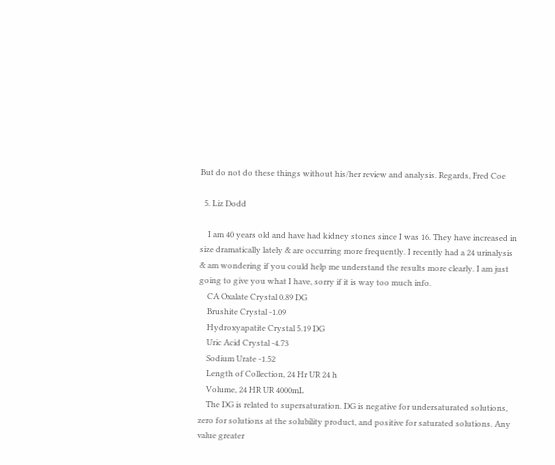But do not do these things without his/her review and analysis. Regards, Fred Coe

  5. Liz Dodd

    I am 40 years old and have had kidney stones since I was 16. They have increased in size dramatically lately & are occurring more frequently. I recently had a 24 urinalysis & am wondering if you could help me understand the results more clearly. I am just going to give you what I have, sorry if it is way too much info.
    CA Oxalate Crystal 0.89 DG
    Brushite Crystal -1.09
    Hydroxyapatite Crystal 5.19 DG
    Uric Acid Crystal -4.73
    Sodium Urate -1.52
    Length of Collection, 24 Hr UR 24 h
    Volume, 24 HR UR 4000mL
    The DG is related to supersaturation. DG is negative for undersaturated solutions, zero for solutions at the solubility product, and positive for saturated solutions. Any value greater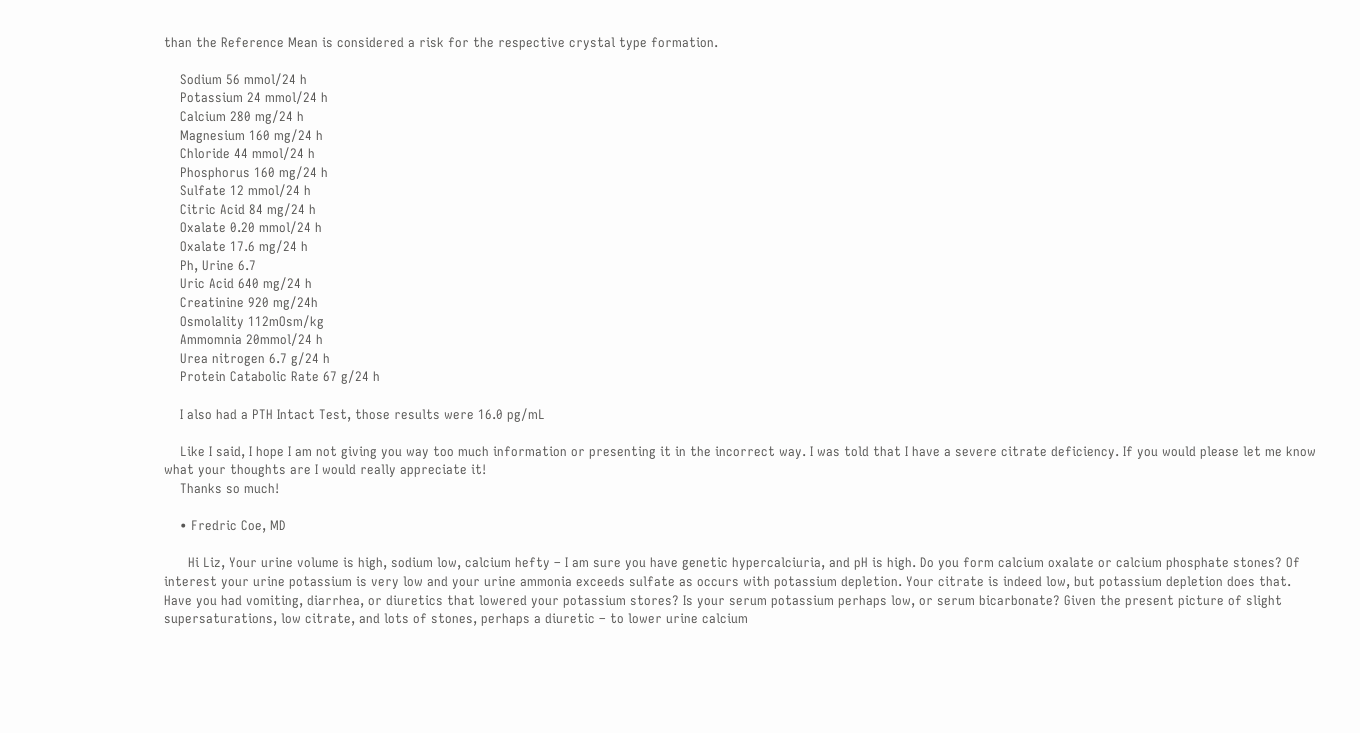than the Reference Mean is considered a risk for the respective crystal type formation.

    Sodium 56 mmol/24 h
    Potassium 24 mmol/24 h
    Calcium 280 mg/24 h
    Magnesium 160 mg/24 h
    Chloride 44 mmol/24 h
    Phosphorus 160 mg/24 h
    Sulfate 12 mmol/24 h
    Citric Acid 84 mg/24 h
    Oxalate 0.20 mmol/24 h
    Oxalate 17.6 mg/24 h
    Ph, Urine 6.7
    Uric Acid 640 mg/24 h
    Creatinine 920 mg/24h
    Osmolality 112mOsm/kg
    Ammomnia 20mmol/24 h
    Urea nitrogen 6.7 g/24 h
    Protein Catabolic Rate 67 g/24 h

    I also had a PTH Intact Test, those results were 16.0 pg/mL

    Like I said, I hope I am not giving you way too much information or presenting it in the incorrect way. I was told that I have a severe citrate deficiency. If you would please let me know what your thoughts are I would really appreciate it!
    Thanks so much!

    • Fredric Coe, MD

      Hi Liz, Your urine volume is high, sodium low, calcium hefty – I am sure you have genetic hypercalciuria, and pH is high. Do you form calcium oxalate or calcium phosphate stones? Of interest your urine potassium is very low and your urine ammonia exceeds sulfate as occurs with potassium depletion. Your citrate is indeed low, but potassium depletion does that. Have you had vomiting, diarrhea, or diuretics that lowered your potassium stores? Is your serum potassium perhaps low, or serum bicarbonate? Given the present picture of slight supersaturations, low citrate, and lots of stones, perhaps a diuretic – to lower urine calcium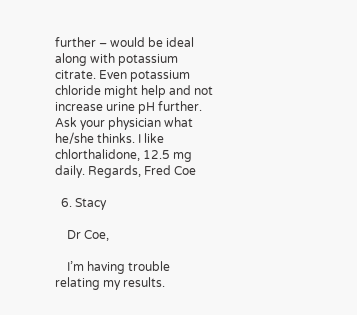further – would be ideal along with potassium citrate. Even potassium chloride might help and not increase urine pH further. Ask your physician what he/she thinks. I like chlorthalidone, 12.5 mg daily. Regards, Fred Coe

  6. Stacy

    Dr Coe,

    I’m having trouble relating my results.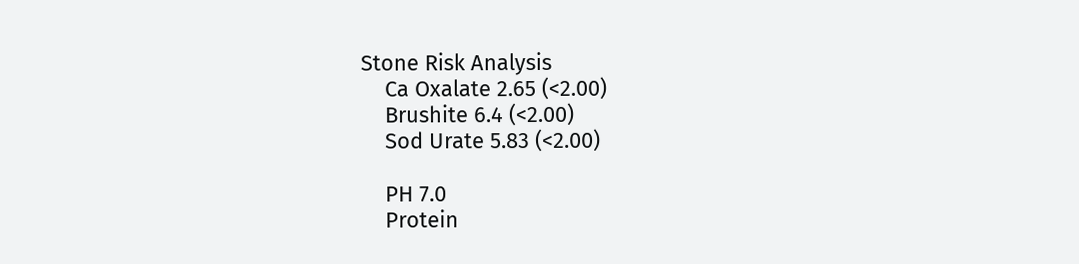Stone Risk Analysis
    Ca Oxalate 2.65 (<2.00)
    Brushite 6.4 (<2.00)
    Sod Urate 5.83 (<2.00)

    PH 7.0
    Protein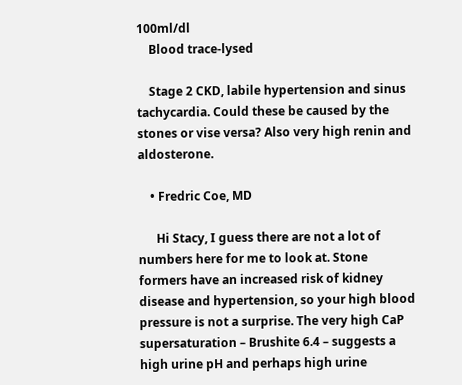100ml/dl
    Blood trace-lysed

    Stage 2 CKD, labile hypertension and sinus tachycardia. Could these be caused by the stones or vise versa? Also very high renin and aldosterone.

    • Fredric Coe, MD

      Hi Stacy, I guess there are not a lot of numbers here for me to look at. Stone formers have an increased risk of kidney disease and hypertension, so your high blood pressure is not a surprise. The very high CaP supersaturation – Brushite 6.4 – suggests a high urine pH and perhaps high urine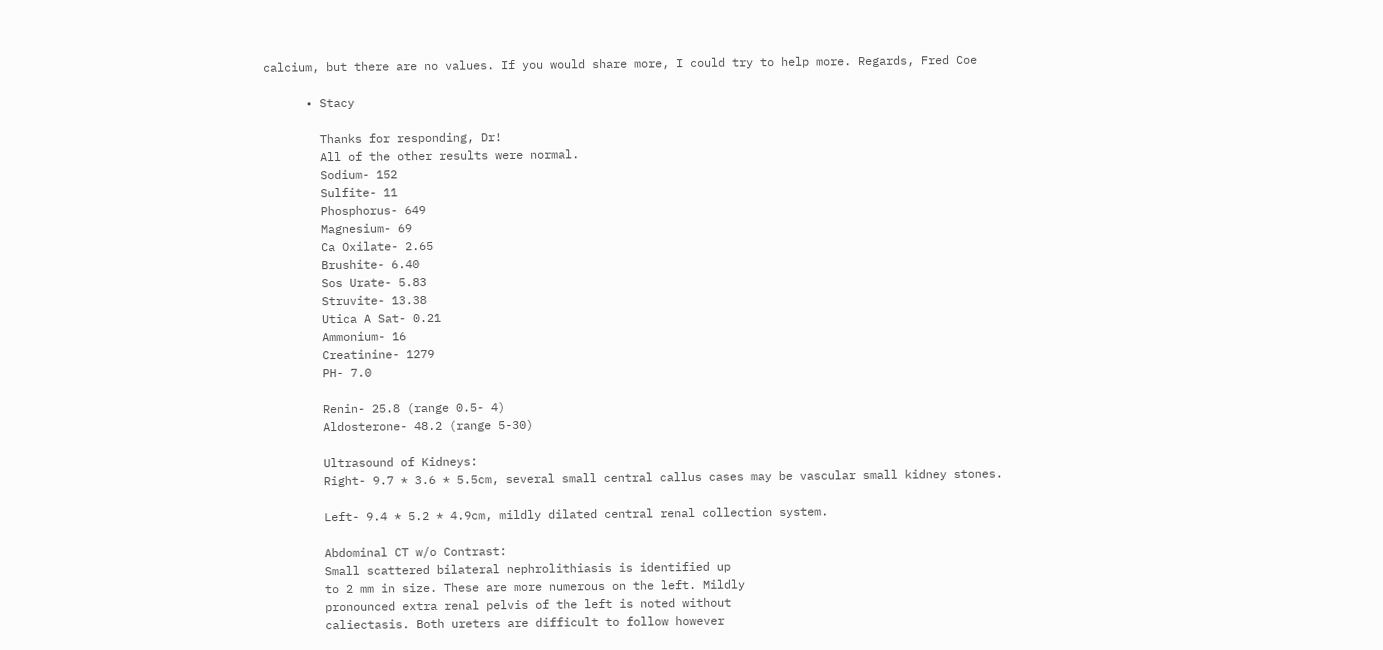calcium, but there are no values. If you would share more, I could try to help more. Regards, Fred Coe

      • Stacy

        Thanks for responding, Dr!
        All of the other results were normal.
        Sodium- 152
        Sulfite- 11
        Phosphorus- 649
        Magnesium- 69
        Ca Oxilate- 2.65
        Brushite- 6.40
        Sos Urate- 5.83
        Struvite- 13.38
        Utica A Sat- 0.21
        Ammonium- 16
        Creatinine- 1279
        PH- 7.0

        Renin- 25.8 (range 0.5- 4)
        Aldosterone- 48.2 (range 5-30)

        Ultrasound of Kidneys:
        Right- 9.7 * 3.6 * 5.5cm, several small central callus cases may be vascular small kidney stones.

        Left- 9.4 * 5.2 * 4.9cm, mildly dilated central renal collection system.

        Abdominal CT w/o Contrast:
        Small scattered bilateral nephrolithiasis is identified up
        to 2 mm in size. These are more numerous on the left. Mildly
        pronounced extra renal pelvis of the left is noted without
        caliectasis. Both ureters are difficult to follow however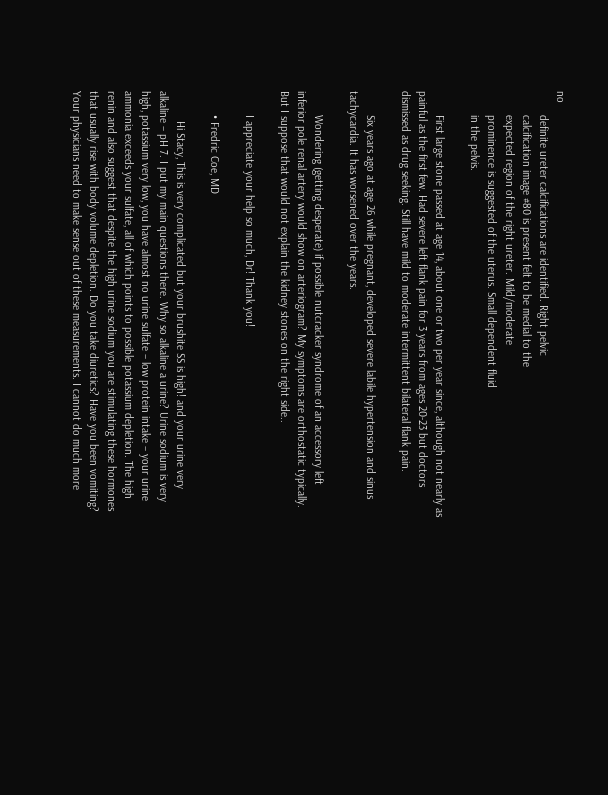no
        definite ureter calcifications are identified. Right pelvic
        calcification image #80 is present felt to be medial to the
        expected region of the right ureter. Mild/moderate
        prominence is suggested of the uterus. Small dependent fluid
        in the pelvis.

        First large stone passed at age 14, about one or two per year since, although not nearly as painful as the first few. Had severe left flank pain for 3 years from ages 20-23 but doctors dismissed as drug seeking. Still have mild to moderate intermittent bilateral flank pain.

        Six years ago at age 26 while pregnant, developed severe labile hypertension and sinus tachycardia. It has worsened over the years.

        Wondering (getting desperate) if possible nutcracker syndrome of an accessory left inferior pole renal artery would show on arteriogram? My symptoms are orthostatic typically. But I suppose that would not explain the kidney stones on the right side..

        I appreciate your help so much, Dr! Thank you!

        • Fredric Coe, MD

          Hi Stacy, This is very complicated but your brushite SS is high! and your urine very alkaline – pH 7. I put my main questions there. Why so alkaline a urine? Urine sodium is very high, potassium very low, you have almost no urine sulfate – low protein intake – your urine ammonia exceeds your sulfate, all of which points to possible potassium depletion. The high renin and also suggest that despite the high urine sodium you are stimulating these hormones that usually rise with body volume depletion. Do you take diuretics? Have you been vomiting? Your physicians need to make sense out of these measurements. I cannot do much more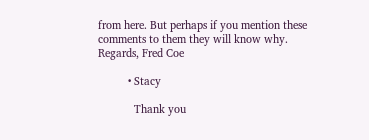from here. But perhaps if you mention these comments to them they will know why. Regards, Fred Coe

          • Stacy

            Thank you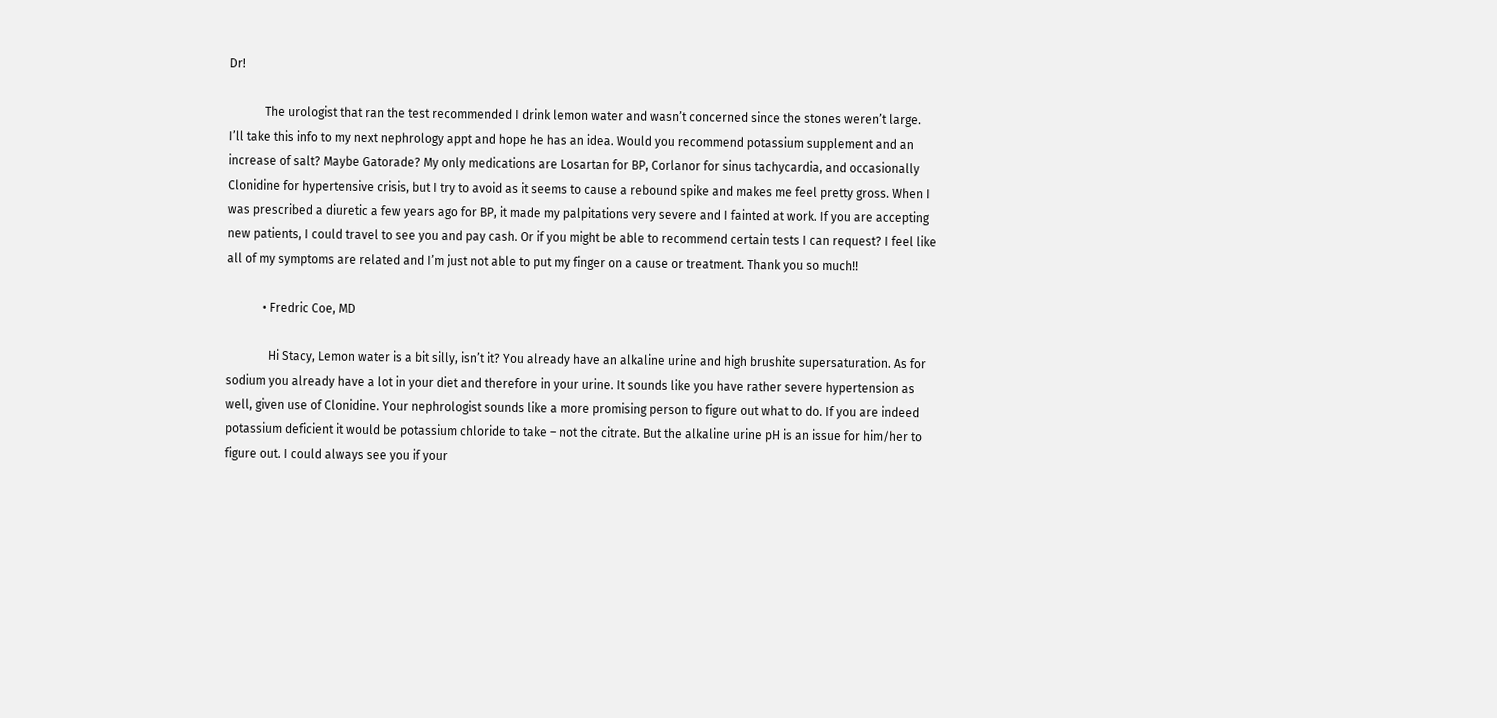Dr!

            The urologist that ran the test recommended I drink lemon water and wasn’t concerned since the stones weren’t large. I’ll take this info to my next nephrology appt and hope he has an idea. Would you recommend potassium supplement and an increase of salt? Maybe Gatorade? My only medications are Losartan for BP, Corlanor for sinus tachycardia, and occasionally Clonidine for hypertensive crisis, but I try to avoid as it seems to cause a rebound spike and makes me feel pretty gross. When I was prescribed a diuretic a few years ago for BP, it made my palpitations very severe and I fainted at work. If you are accepting new patients, I could travel to see you and pay cash. Or if you might be able to recommend certain tests I can request? I feel like all of my symptoms are related and I’m just not able to put my finger on a cause or treatment. Thank you so much!!

            • Fredric Coe, MD

              Hi Stacy, Lemon water is a bit silly, isn’t it? You already have an alkaline urine and high brushite supersaturation. As for sodium you already have a lot in your diet and therefore in your urine. It sounds like you have rather severe hypertension as well, given use of Clonidine. Your nephrologist sounds like a more promising person to figure out what to do. If you are indeed potassium deficient it would be potassium chloride to take – not the citrate. But the alkaline urine pH is an issue for him/her to figure out. I could always see you if your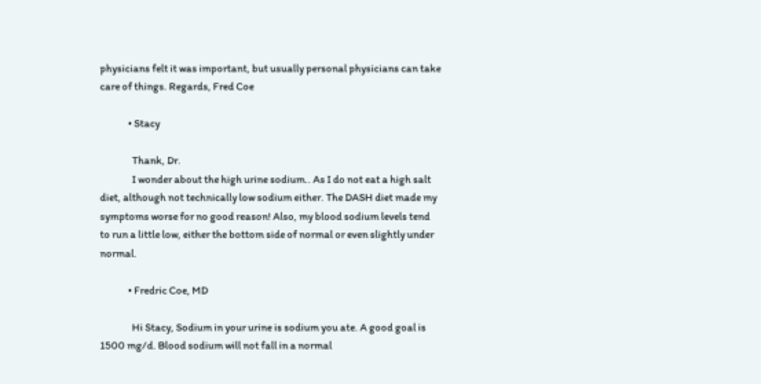physicians felt it was important, but usually personal physicians can take care of things. Regards, Fred Coe

              • Stacy

                Thank, Dr.
                I wonder about the high urine sodium.. As I do not eat a high salt diet, although not technically low sodium either. The DASH diet made my symptoms worse for no good reason! Also, my blood sodium levels tend to run a little low, either the bottom side of normal or even slightly under normal.

              • Fredric Coe, MD

                Hi Stacy, Sodium in your urine is sodium you ate. A good goal is 1500 mg/d. Blood sodium will not fall in a normal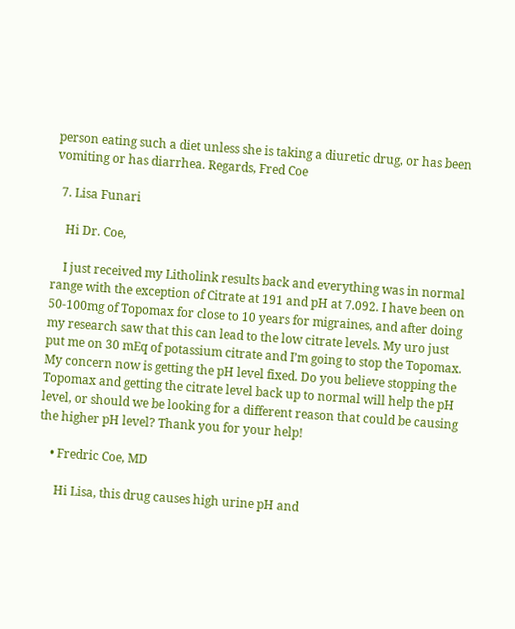person eating such a diet unless she is taking a diuretic drug, or has been vomiting or has diarrhea. Regards, Fred Coe

  7. Lisa Funari

    Hi Dr. Coe,

    I just received my Litholink results back and everything was in normal range with the exception of Citrate at 191 and pH at 7.092. I have been on 50-100mg of Topomax for close to 10 years for migraines, and after doing my research saw that this can lead to the low citrate levels. My uro just put me on 30 mEq of potassium citrate and I’m going to stop the Topomax. My concern now is getting the pH level fixed. Do you believe stopping the Topomax and getting the citrate level back up to normal will help the pH level, or should we be looking for a different reason that could be causing the higher pH level? Thank you for your help!

    • Fredric Coe, MD

      Hi Lisa, this drug causes high urine pH and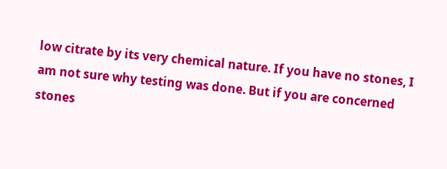low citrate by its very chemical nature. If you have no stones, I am not sure why testing was done. But if you are concerned stones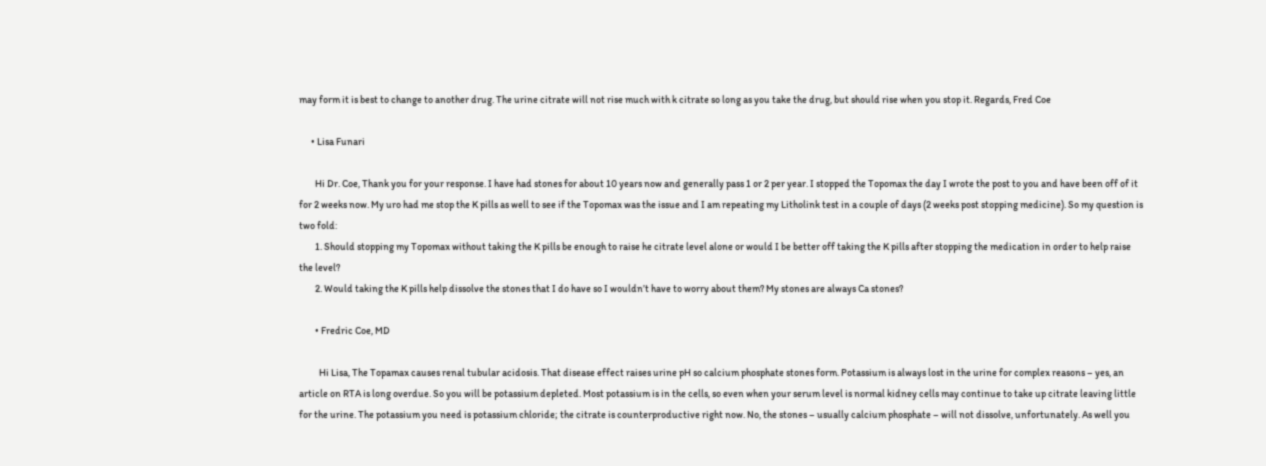may form it is best to change to another drug. The urine citrate will not rise much with k citrate so long as you take the drug, but should rise when you stop it. Regards, Fred Coe

      • Lisa Funari

        Hi Dr. Coe, Thank you for your response. I have had stones for about 10 years now and generally pass 1 or 2 per year. I stopped the Topomax the day I wrote the post to you and have been off of it for 2 weeks now. My uro had me stop the K pills as well to see if the Topomax was the issue and I am repeating my Litholink test in a couple of days (2 weeks post stopping medicine). So my question is two fold:
        1. Should stopping my Topomax without taking the K pills be enough to raise he citrate level alone or would I be better off taking the K pills after stopping the medication in order to help raise the level?
        2. Would taking the K pills help dissolve the stones that I do have so I wouldn’t have to worry about them? My stones are always Ca stones?

        • Fredric Coe, MD

          Hi Lisa, The Topamax causes renal tubular acidosis. That disease effect raises urine pH so calcium phosphate stones form. Potassium is always lost in the urine for complex reasons – yes, an article on RTA is long overdue. So you will be potassium depleted. Most potassium is in the cells, so even when your serum level is normal kidney cells may continue to take up citrate leaving little for the urine. The potassium you need is potassium chloride; the citrate is counterproductive right now. No, the stones – usually calcium phosphate – will not dissolve, unfortunately. As well you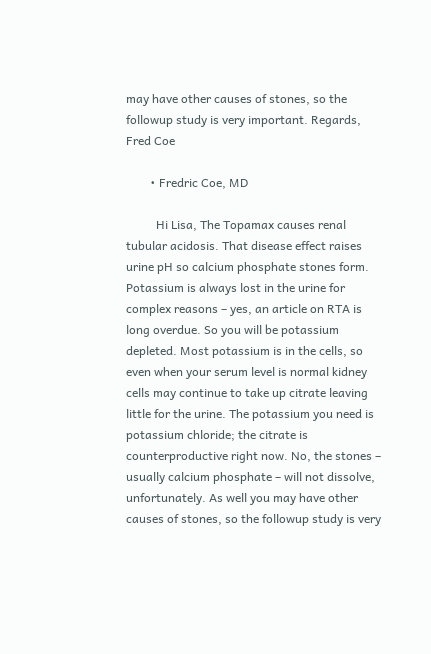may have other causes of stones, so the followup study is very important. Regards, Fred Coe

        • Fredric Coe, MD

          Hi Lisa, The Topamax causes renal tubular acidosis. That disease effect raises urine pH so calcium phosphate stones form. Potassium is always lost in the urine for complex reasons – yes, an article on RTA is long overdue. So you will be potassium depleted. Most potassium is in the cells, so even when your serum level is normal kidney cells may continue to take up citrate leaving little for the urine. The potassium you need is potassium chloride; the citrate is counterproductive right now. No, the stones – usually calcium phosphate – will not dissolve, unfortunately. As well you may have other causes of stones, so the followup study is very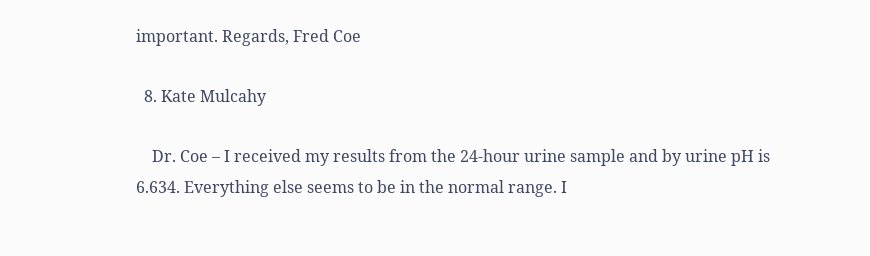important. Regards, Fred Coe

  8. Kate Mulcahy

    Dr. Coe – I received my results from the 24-hour urine sample and by urine pH is 6.634. Everything else seems to be in the normal range. I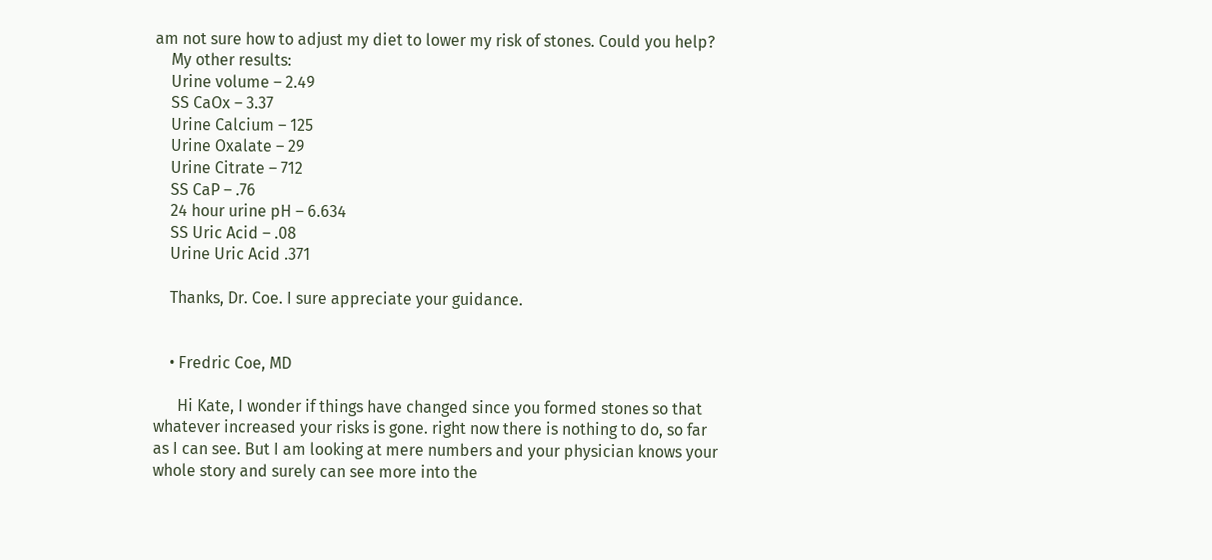am not sure how to adjust my diet to lower my risk of stones. Could you help?
    My other results:
    Urine volume – 2.49
    SS CaOx – 3.37
    Urine Calcium – 125
    Urine Oxalate – 29
    Urine Citrate – 712
    SS CaP – .76
    24 hour urine pH – 6.634
    SS Uric Acid – .08
    Urine Uric Acid .371

    Thanks, Dr. Coe. I sure appreciate your guidance.


    • Fredric Coe, MD

      Hi Kate, I wonder if things have changed since you formed stones so that whatever increased your risks is gone. right now there is nothing to do, so far as I can see. But I am looking at mere numbers and your physician knows your whole story and surely can see more into the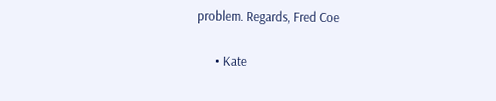problem. Regards, Fred Coe

      • Kate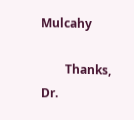Mulcahy

        Thanks, Dr.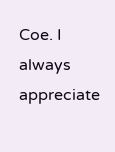Coe. I always appreciate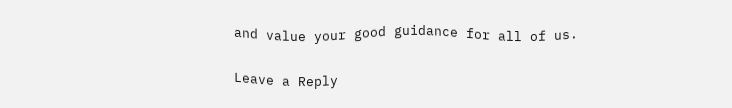and value your good guidance for all of us.


Leave a Reply